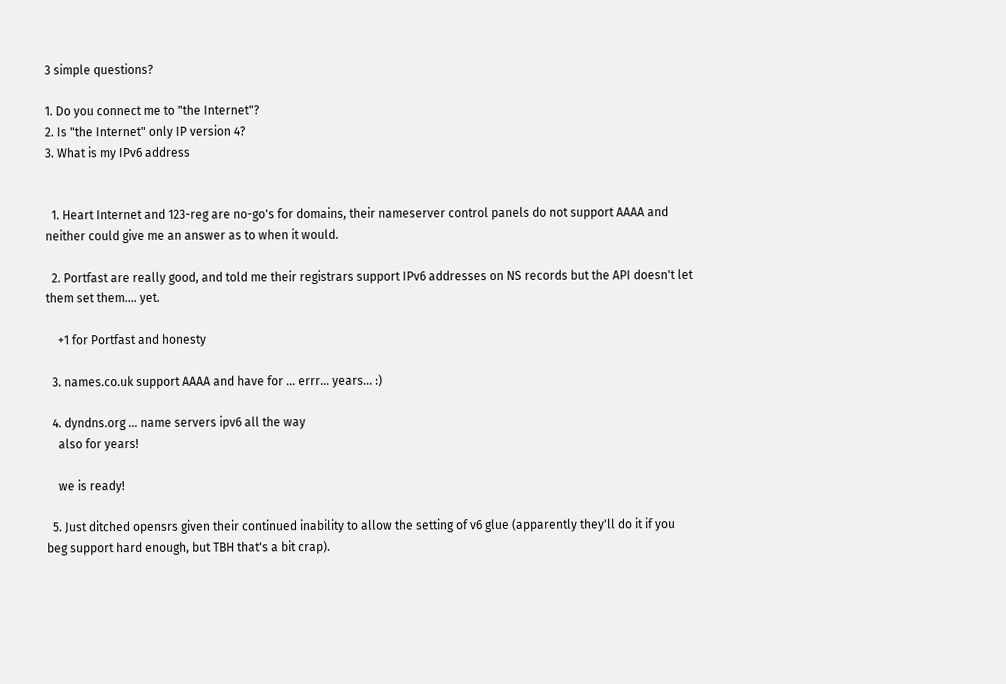3 simple questions?

1. Do you connect me to "the Internet"?
2. Is "the Internet" only IP version 4?
3. What is my IPv6 address


  1. Heart Internet and 123-reg are no-go's for domains, their nameserver control panels do not support AAAA and neither could give me an answer as to when it would.

  2. Portfast are really good, and told me their registrars support IPv6 addresses on NS records but the API doesn't let them set them.... yet.

    +1 for Portfast and honesty

  3. names.co.uk support AAAA and have for ... errr... years... :)

  4. dyndns.org ... name servers ipv6 all the way
    also for years!

    we is ready!

  5. Just ditched opensrs given their continued inability to allow the setting of v6 glue (apparently they'll do it if you beg support hard enough, but TBH that's a bit crap).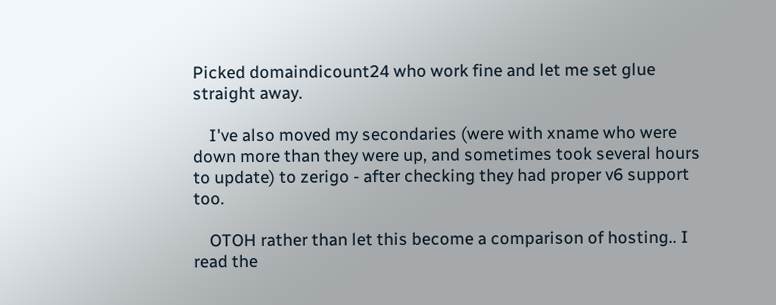Picked domaindicount24 who work fine and let me set glue straight away.

    I've also moved my secondaries (were with xname who were down more than they were up, and sometimes took several hours to update) to zerigo - after checking they had proper v6 support too.

    OTOH rather than let this become a comparison of hosting.. I read the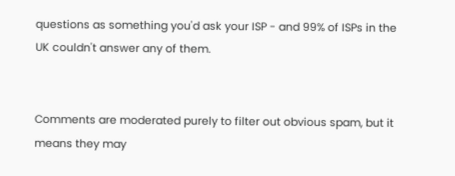questions as something you'd ask your ISP - and 99% of ISPs in the UK couldn't answer any of them.


Comments are moderated purely to filter out obvious spam, but it means they may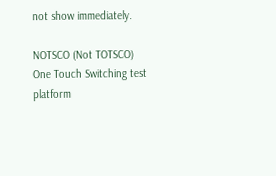not show immediately.

NOTSCO (Not TOTSCO) One Touch Switching test platform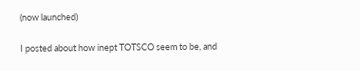(now launched)

I posted about how inept TOTSCO seem to be, and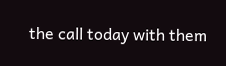the call today with them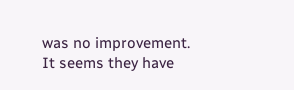was no improvement. It seems they have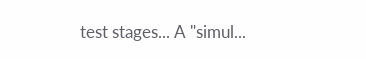test stages... A "simul...